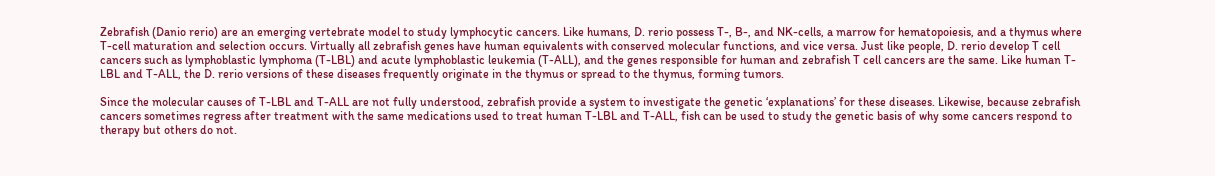Zebrafish (Danio rerio) are an emerging vertebrate model to study lymphocytic cancers. Like humans, D. rerio possess T-, B-, and NK-cells, a marrow for hematopoiesis, and a thymus where T-cell maturation and selection occurs. Virtually all zebrafish genes have human equivalents with conserved molecular functions, and vice versa. Just like people, D. rerio develop T cell cancers such as lymphoblastic lymphoma (T-LBL) and acute lymphoblastic leukemia (T-ALL), and the genes responsible for human and zebrafish T cell cancers are the same. Like human T-LBL and T-ALL, the D. rerio versions of these diseases frequently originate in the thymus or spread to the thymus, forming tumors.

Since the molecular causes of T-LBL and T-ALL are not fully understood, zebrafish provide a system to investigate the genetic ‘explanations’ for these diseases. Likewise, because zebrafish cancers sometimes regress after treatment with the same medications used to treat human T-LBL and T-ALL, fish can be used to study the genetic basis of why some cancers respond to therapy but others do not.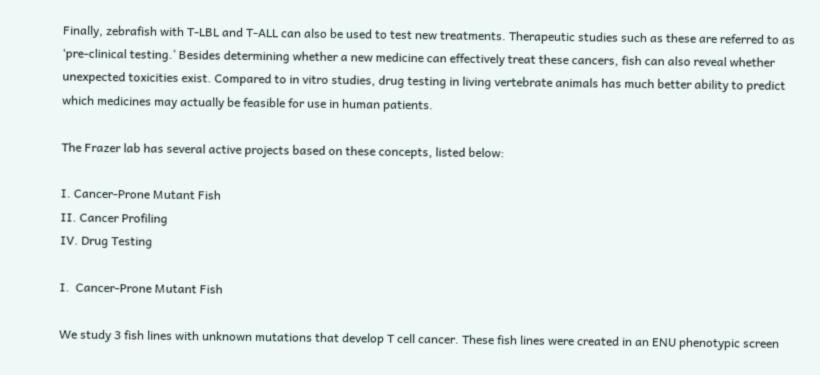Finally, zebrafish with T-LBL and T-ALL can also be used to test new treatments. Therapeutic studies such as these are referred to as ‘pre-clinical testing.’ Besides determining whether a new medicine can effectively treat these cancers, fish can also reveal whether unexpected toxicities exist. Compared to in vitro studies, drug testing in living vertebrate animals has much better ability to predict which medicines may actually be feasible for use in human patients.

The Frazer lab has several active projects based on these concepts, listed below:

I. Cancer-Prone Mutant Fish
II. Cancer Profiling
IV. Drug Testing

I.  Cancer-Prone Mutant Fish

We study 3 fish lines with unknown mutations that develop T cell cancer. These fish lines were created in an ENU phenotypic screen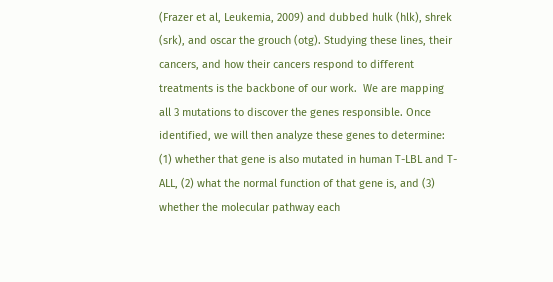(Frazer et al, Leukemia, 2009) and dubbed hulk (hlk), shrek (srk), and oscar the grouch (otg). Studying these lines, their cancers, and how their cancers respond to different treatments is the backbone of our work.  We are mapping all 3 mutations to discover the genes responsible. Once identified, we will then analyze these genes to determine: (1) whether that gene is also mutated in human T-LBL and T-ALL, (2) what the normal function of that gene is, and (3) whether the molecular pathway each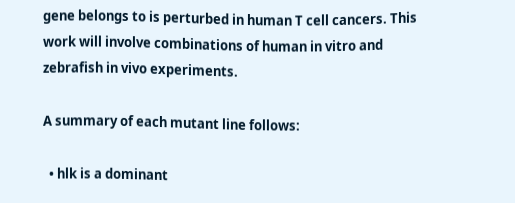gene belongs to is perturbed in human T cell cancers. This work will involve combinations of human in vitro and zebrafish in vivo experiments.

A summary of each mutant line follows:

  • hlk is a dominant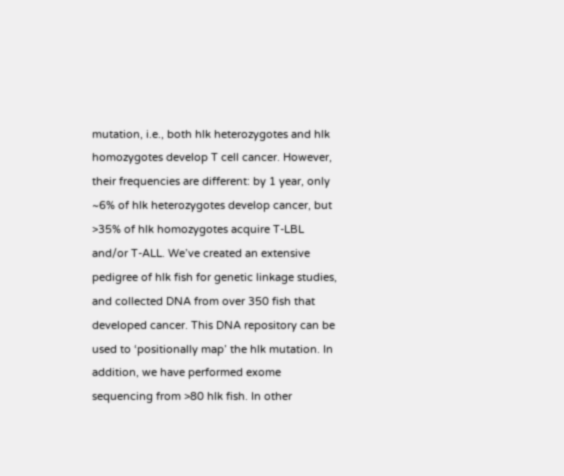mutation, i.e., both hlk heterozygotes and hlk homozygotes develop T cell cancer. However, their frequencies are different: by 1 year, only ~6% of hlk heterozygotes develop cancer, but >35% of hlk homozygotes acquire T-LBL and/or T-ALL. We’ve created an extensive pedigree of hlk fish for genetic linkage studies, and collected DNA from over 350 fish that developed cancer. This DNA repository can be used to ‘positionally map’ the hlk mutation. In addition, we have performed exome sequencing from >80 hlk fish. In other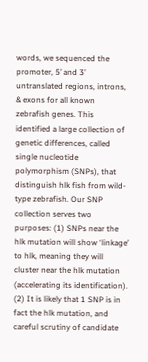words, we sequenced the promoter, 5’ and 3’ untranslated regions, introns, & exons for all known zebrafish genes. This identified a large collection of genetic differences, called single nucleotide polymorphism (SNPs), that distinguish hlk fish from wild-type zebrafish. Our SNP collection serves two purposes: (1) SNPs near the hlk mutation will show ‘linkage’ to hlk, meaning they will cluster near the hlk mutation (accelerating its identification). (2) It is likely that 1 SNP is in fact the hlk mutation, and careful scrutiny of candidate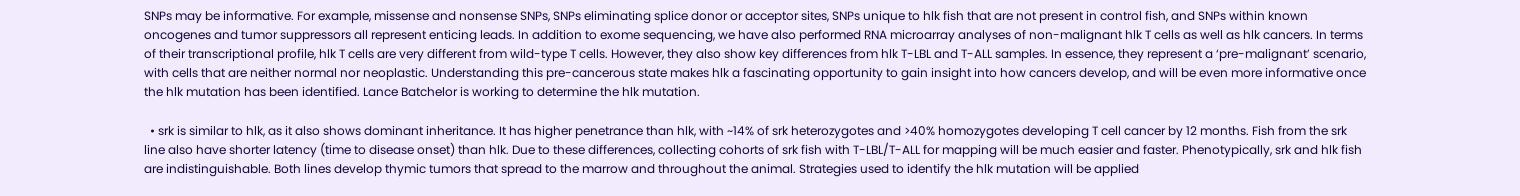SNPs may be informative. For example, missense and nonsense SNPs, SNPs eliminating splice donor or acceptor sites, SNPs unique to hlk fish that are not present in control fish, and SNPs within known oncogenes and tumor suppressors all represent enticing leads. In addition to exome sequencing, we have also performed RNA microarray analyses of non-malignant hlk T cells as well as hlk cancers. In terms of their transcriptional profile, hlk T cells are very different from wild-type T cells. However, they also show key differences from hlk T-LBL and T-ALL samples. In essence, they represent a ‘pre-malignant’ scenario, with cells that are neither normal nor neoplastic. Understanding this pre-cancerous state makes hlk a fascinating opportunity to gain insight into how cancers develop, and will be even more informative once the hlk mutation has been identified. Lance Batchelor is working to determine the hlk mutation.

  • srk is similar to hlk, as it also shows dominant inheritance. It has higher penetrance than hlk, with ~14% of srk heterozygotes and >40% homozygotes developing T cell cancer by 12 months. Fish from the srk line also have shorter latency (time to disease onset) than hlk. Due to these differences, collecting cohorts of srk fish with T-LBL/T-ALL for mapping will be much easier and faster. Phenotypically, srk and hlk fish are indistinguishable. Both lines develop thymic tumors that spread to the marrow and throughout the animal. Strategies used to identify the hlk mutation will be applied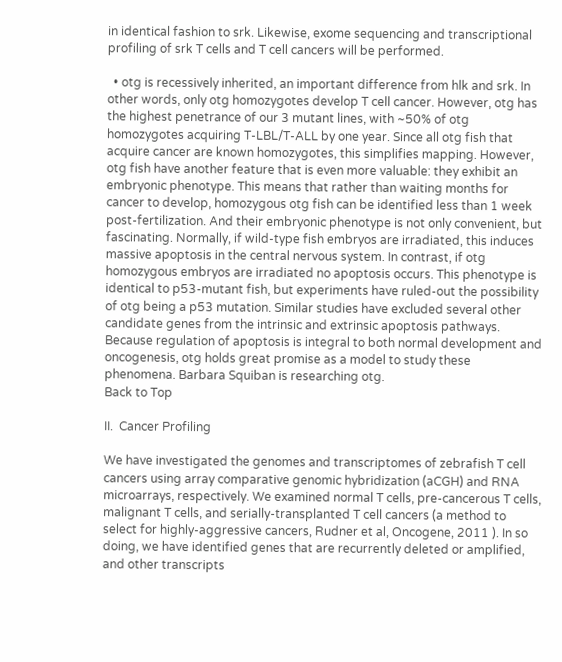in identical fashion to srk. Likewise, exome sequencing and transcriptional profiling of srk T cells and T cell cancers will be performed.

  • otg is recessively inherited, an important difference from hlk and srk. In other words, only otg homozygotes develop T cell cancer. However, otg has the highest penetrance of our 3 mutant lines, with ~50% of otg homozygotes acquiring T-LBL/T-ALL by one year. Since all otg fish that acquire cancer are known homozygotes, this simplifies mapping. However, otg fish have another feature that is even more valuable: they exhibit an embryonic phenotype. This means that rather than waiting months for cancer to develop, homozygous otg fish can be identified less than 1 week post-fertilization. And their embryonic phenotype is not only convenient, but fascinating. Normally, if wild-type fish embryos are irradiated, this induces massive apoptosis in the central nervous system. In contrast, if otg homozygous embryos are irradiated no apoptosis occurs. This phenotype is identical to p53-mutant fish, but experiments have ruled-out the possibility of otg being a p53 mutation. Similar studies have excluded several other candidate genes from the intrinsic and extrinsic apoptosis pathways. Because regulation of apoptosis is integral to both normal development and oncogenesis, otg holds great promise as a model to study these phenomena. Barbara Squiban is researching otg.
Back to Top

II.  Cancer Profiling

We have investigated the genomes and transcriptomes of zebrafish T cell cancers using array comparative genomic hybridization (aCGH) and RNA microarrays, respectively. We examined normal T cells, pre-cancerous T cells, malignant T cells, and serially-transplanted T cell cancers (a method to select for highly-aggressive cancers, Rudner et al, Oncogene, 2011 ). In so doing, we have identified genes that are recurrently deleted or amplified, and other transcripts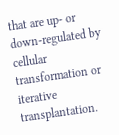that are up- or down-regulated by cellular transformation or iterative transplantation.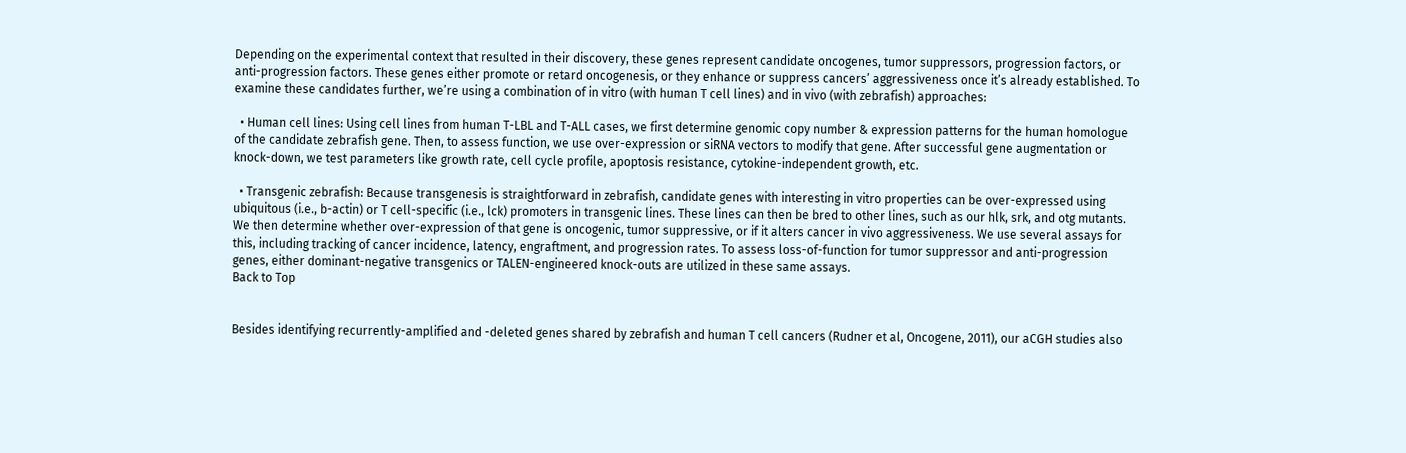Depending on the experimental context that resulted in their discovery, these genes represent candidate oncogenes, tumor suppressors, progression factors, or anti-progression factors. These genes either promote or retard oncogenesis, or they enhance or suppress cancers’ aggressiveness once it’s already established. To examine these candidates further, we’re using a combination of in vitro (with human T cell lines) and in vivo (with zebrafish) approaches:

  • Human cell lines: Using cell lines from human T-LBL and T-ALL cases, we first determine genomic copy number & expression patterns for the human homologue of the candidate zebrafish gene. Then, to assess function, we use over-expression or siRNA vectors to modify that gene. After successful gene augmentation or knock-down, we test parameters like growth rate, cell cycle profile, apoptosis resistance, cytokine-independent growth, etc.

  • Transgenic zebrafish: Because transgenesis is straightforward in zebrafish, candidate genes with interesting in vitro properties can be over-expressed using ubiquitous (i.e., b-actin) or T cell-specific (i.e., lck) promoters in transgenic lines. These lines can then be bred to other lines, such as our hlk, srk, and otg mutants. We then determine whether over-expression of that gene is oncogenic, tumor suppressive, or if it alters cancer in vivo aggressiveness. We use several assays for this, including tracking of cancer incidence, latency, engraftment, and progression rates. To assess loss-of-function for tumor suppressor and anti-progression genes, either dominant-negative transgenics or TALEN-engineered knock-outs are utilized in these same assays.
Back to Top


Besides identifying recurrently-amplified and -deleted genes shared by zebrafish and human T cell cancers (Rudner et al, Oncogene, 2011), our aCGH studies also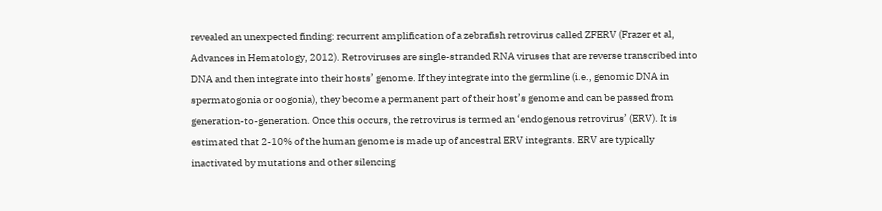revealed an unexpected finding: recurrent amplification of a zebrafish retrovirus called ZFERV (Frazer et al, Advances in Hematology, 2012). Retroviruses are single-stranded RNA viruses that are reverse transcribed into DNA and then integrate into their hosts’ genome. If they integrate into the germline (i.e., genomic DNA in spermatogonia or oogonia), they become a permanent part of their host’s genome and can be passed from generation-to-generation. Once this occurs, the retrovirus is termed an ‘endogenous retrovirus’ (ERV). It is estimated that 2-10% of the human genome is made up of ancestral ERV integrants. ERV are typically inactivated by mutations and other silencing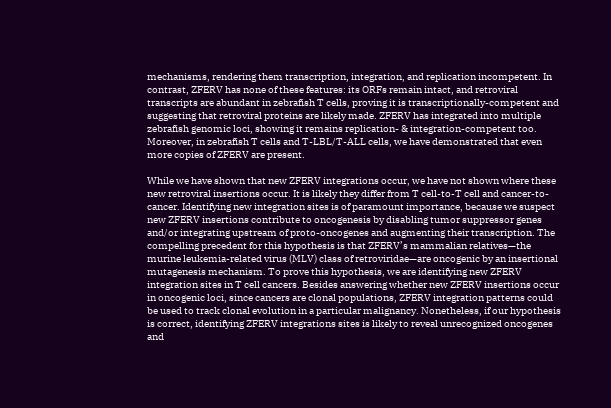mechanisms, rendering them transcription, integration, and replication incompetent. In contrast, ZFERV has none of these features: its ORFs remain intact, and retroviral transcripts are abundant in zebrafish T cells, proving it is transcriptionally-competent and suggesting that retroviral proteins are likely made. ZFERV has integrated into multiple zebrafish genomic loci, showing it remains replication- & integration-competent too. Moreover, in zebrafish T cells and T-LBL/T-ALL cells, we have demonstrated that even more copies of ZFERV are present.

While we have shown that new ZFERV integrations occur, we have not shown where these new retroviral insertions occur. It is likely they differ from T cell-to-T cell and cancer-to-cancer. Identifying new integration sites is of paramount importance, because we suspect new ZFERV insertions contribute to oncogenesis by disabling tumor suppressor genes and/or integrating upstream of proto-oncogenes and augmenting their transcription. The compelling precedent for this hypothesis is that ZFERV’s mammalian relatives—the murine leukemia-related virus (MLV) class of retroviridae—are oncogenic by an insertional mutagenesis mechanism. To prove this hypothesis, we are identifying new ZFERV integration sites in T cell cancers. Besides answering whether new ZFERV insertions occur in oncogenic loci, since cancers are clonal populations, ZFERV integration patterns could be used to track clonal evolution in a particular malignancy. Nonetheless, if our hypothesis is correct, identifying ZFERV integrations sites is likely to reveal unrecognized oncogenes and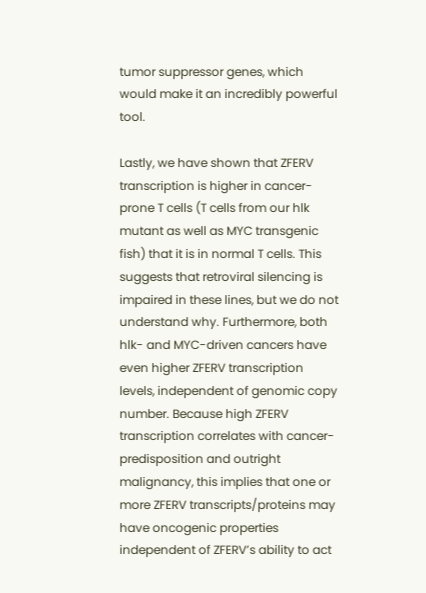tumor suppressor genes, which would make it an incredibly powerful tool.

Lastly, we have shown that ZFERV transcription is higher in cancer-prone T cells (T cells from our hlk mutant as well as MYC transgenic fish) that it is in normal T cells. This suggests that retroviral silencing is impaired in these lines, but we do not understand why. Furthermore, both hlk- and MYC-driven cancers have even higher ZFERV transcription levels, independent of genomic copy number. Because high ZFERV transcription correlates with cancer-predisposition and outright malignancy, this implies that one or more ZFERV transcripts/proteins may have oncogenic properties independent of ZFERV’s ability to act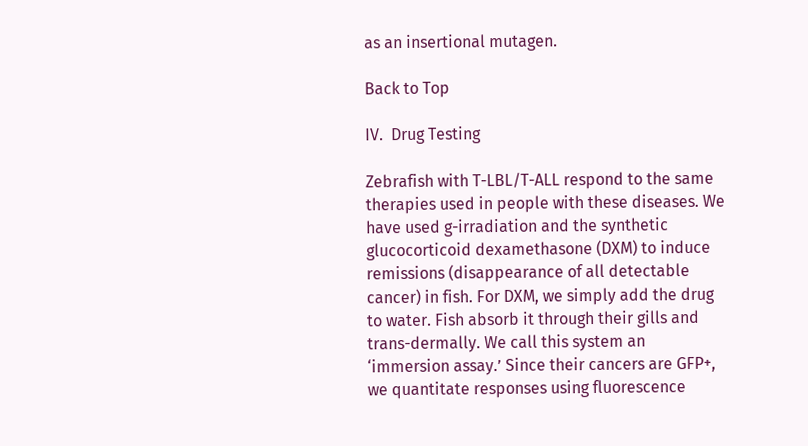as an insertional mutagen.

Back to Top

IV.  Drug Testing

Zebrafish with T-LBL/T-ALL respond to the same therapies used in people with these diseases. We have used g-irradiation and the synthetic glucocorticoid dexamethasone (DXM) to induce remissions (disappearance of all detectable cancer) in fish. For DXM, we simply add the drug to water. Fish absorb it through their gills and trans-dermally. We call this system an ‘immersion assay.’ Since their cancers are GFP+, we quantitate responses using fluorescence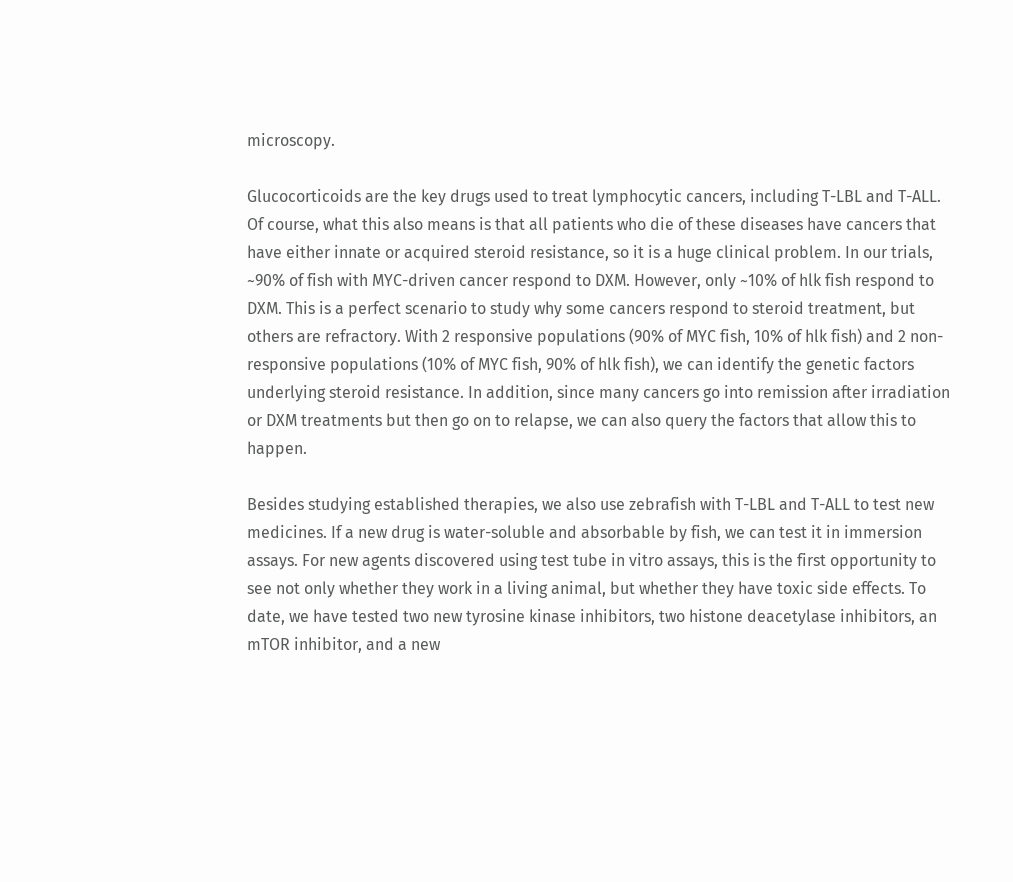microscopy.

Glucocorticoids are the key drugs used to treat lymphocytic cancers, including T-LBL and T-ALL. Of course, what this also means is that all patients who die of these diseases have cancers that have either innate or acquired steroid resistance, so it is a huge clinical problem. In our trials, ~90% of fish with MYC-driven cancer respond to DXM. However, only ~10% of hlk fish respond to DXM. This is a perfect scenario to study why some cancers respond to steroid treatment, but others are refractory. With 2 responsive populations (90% of MYC fish, 10% of hlk fish) and 2 non-responsive populations (10% of MYC fish, 90% of hlk fish), we can identify the genetic factors underlying steroid resistance. In addition, since many cancers go into remission after irradiation or DXM treatments but then go on to relapse, we can also query the factors that allow this to happen.

Besides studying established therapies, we also use zebrafish with T-LBL and T-ALL to test new medicines. If a new drug is water-soluble and absorbable by fish, we can test it in immersion assays. For new agents discovered using test tube in vitro assays, this is the first opportunity to see not only whether they work in a living animal, but whether they have toxic side effects. To date, we have tested two new tyrosine kinase inhibitors, two histone deacetylase inhibitors, an mTOR inhibitor, and a new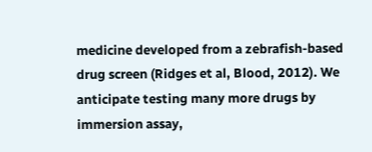medicine developed from a zebrafish-based drug screen (Ridges et al, Blood, 2012). We anticipate testing many more drugs by immersion assay,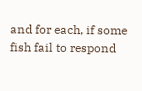and for each, if some fish fail to respond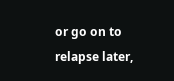or go on to relapse later,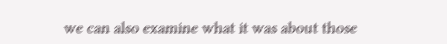we can also examine what it was about those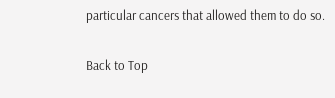particular cancers that allowed them to do so.

Back to Top